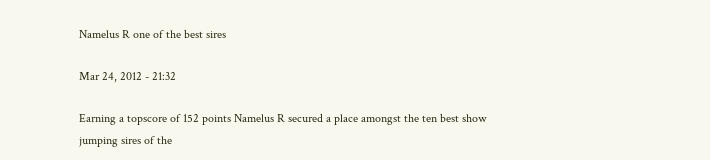Namelus R one of the best sires

Mar 24, 2012 - 21:32

Earning a topscore of 152 points Namelus R secured a place amongst the ten best show jumping sires of the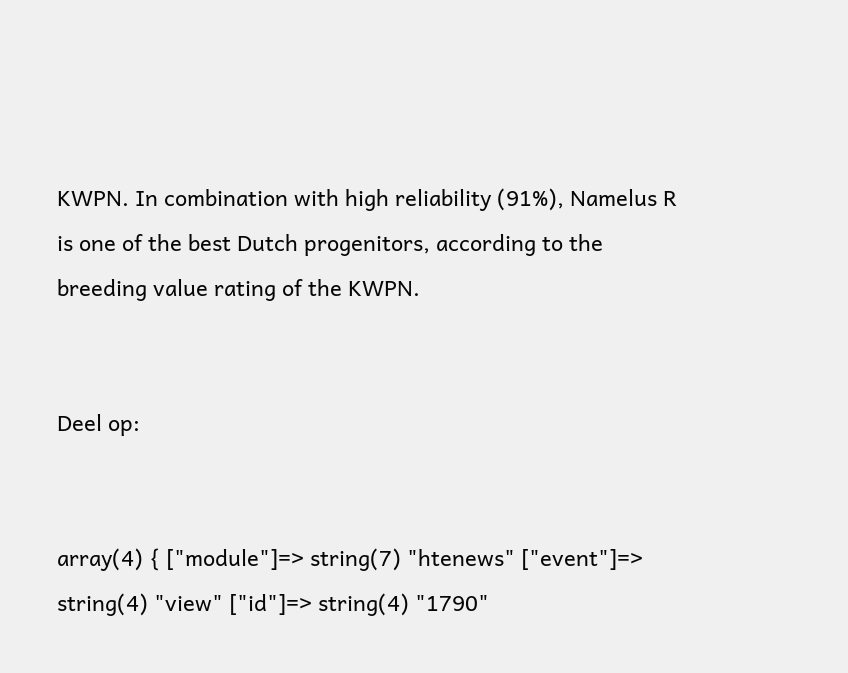KWPN. In combination with high reliability (91%), Namelus R is one of the best Dutch progenitors, according to the breeding value rating of the KWPN.


Deel op:


array(4) { ["module"]=> string(7) "htenews" ["event"]=> string(4) "view" ["id"]=> string(4) "1790"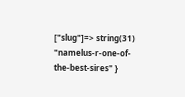["slug"]=> string(31) "namelus-r-one-of-the-best-sires" }